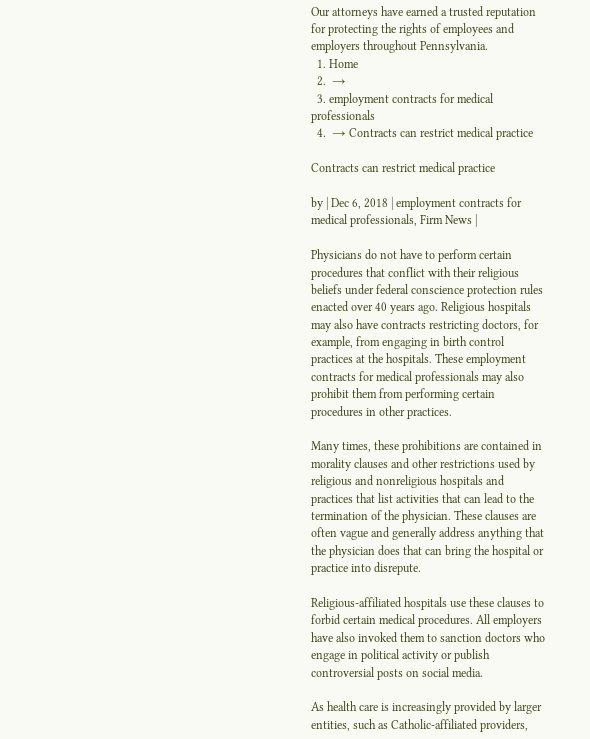Our attorneys have earned a trusted reputation for protecting the rights of employees and employers throughout Pennsylvania.
  1. Home
  2.  →
  3. employment contracts for medical professionals
  4.  → Contracts can restrict medical practice

Contracts can restrict medical practice

by | Dec 6, 2018 | employment contracts for medical professionals, Firm News |

Physicians do not have to perform certain procedures that conflict with their religious beliefs under federal conscience protection rules enacted over 40 years ago. Religious hospitals may also have contracts restricting doctors, for example, from engaging in birth control practices at the hospitals. These employment contracts for medical professionals may also prohibit them from performing certain procedures in other practices.

Many times, these prohibitions are contained in morality clauses and other restrictions used by religious and nonreligious hospitals and practices that list activities that can lead to the termination of the physician. These clauses are often vague and generally address anything that the physician does that can bring the hospital or practice into disrepute.

Religious-affiliated hospitals use these clauses to forbid certain medical procedures. All employers have also invoked them to sanction doctors who engage in political activity or publish controversial posts on social media.

As health care is increasingly provided by larger entities, such as Catholic-affiliated providers,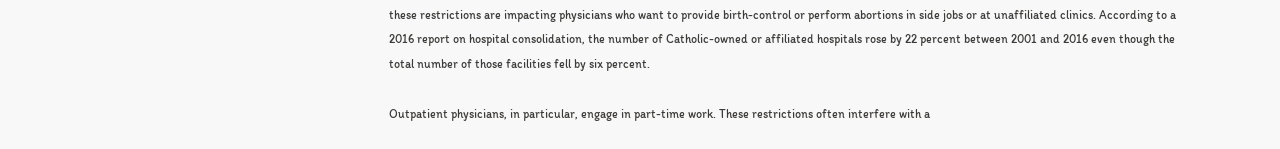these restrictions are impacting physicians who want to provide birth-control or perform abortions in side jobs or at unaffiliated clinics. According to a 2016 report on hospital consolidation, the number of Catholic-owned or affiliated hospitals rose by 22 percent between 2001 and 2016 even though the total number of those facilities fell by six percent.

Outpatient physicians, in particular, engage in part-time work. These restrictions often interfere with a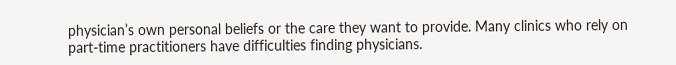physician’s own personal beliefs or the care they want to provide. Many clinics who rely on part-time practitioners have difficulties finding physicians.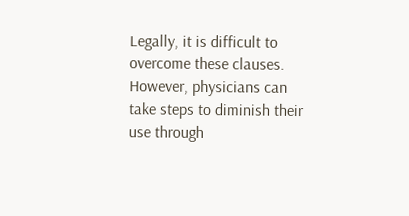Legally, it is difficult to overcome these clauses. However, physicians can take steps to diminish their use through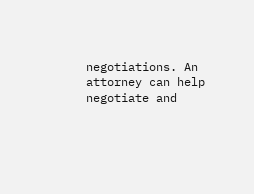negotiations. An attorney can help negotiate and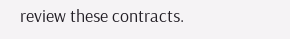review these contracts.